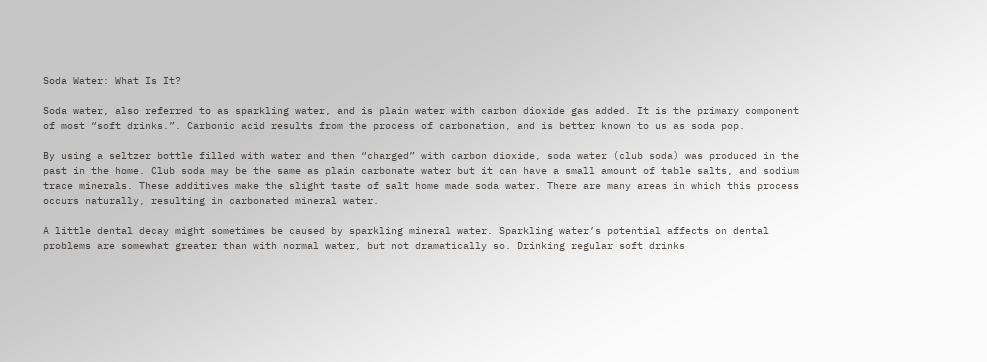Soda Water: What Is It?

Soda water, also referred to as sparkling water, and is plain water with carbon dioxide gas added. It is the primary component of most “soft drinks.”. Carbonic acid results from the process of carbonation, and is better known to us as soda pop.

By using a seltzer bottle filled with water and then “charged” with carbon dioxide, soda water (club soda) was produced in the past in the home. Club soda may be the same as plain carbonate water but it can have a small amount of table salts, and sodium trace minerals. These additives make the slight taste of salt home made soda water. There are many areas in which this process occurs naturally, resulting in carbonated mineral water.

A little dental decay might sometimes be caused by sparkling mineral water. Sparkling water’s potential affects on dental problems are somewhat greater than with normal water, but not dramatically so. Drinking regular soft drinks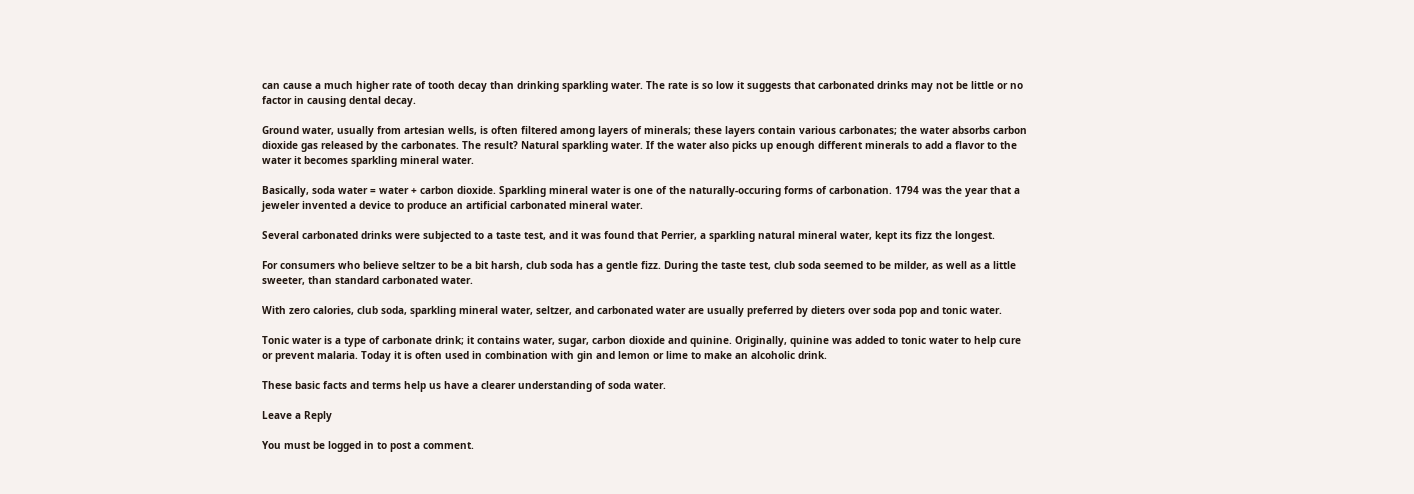can cause a much higher rate of tooth decay than drinking sparkling water. The rate is so low it suggests that carbonated drinks may not be little or no factor in causing dental decay.

Ground water, usually from artesian wells, is often filtered among layers of minerals; these layers contain various carbonates; the water absorbs carbon dioxide gas released by the carbonates. The result? Natural sparkling water. If the water also picks up enough different minerals to add a flavor to the water it becomes sparkling mineral water.

Basically, soda water = water + carbon dioxide. Sparkling mineral water is one of the naturally-occuring forms of carbonation. 1794 was the year that a jeweler invented a device to produce an artificial carbonated mineral water.

Several carbonated drinks were subjected to a taste test, and it was found that Perrier, a sparkling natural mineral water, kept its fizz the longest.

For consumers who believe seltzer to be a bit harsh, club soda has a gentle fizz. During the taste test, club soda seemed to be milder, as well as a little sweeter, than standard carbonated water.

With zero calories, club soda, sparkling mineral water, seltzer, and carbonated water are usually preferred by dieters over soda pop and tonic water.

Tonic water is a type of carbonate drink; it contains water, sugar, carbon dioxide and quinine. Originally, quinine was added to tonic water to help cure or prevent malaria. Today it is often used in combination with gin and lemon or lime to make an alcoholic drink.

These basic facts and terms help us have a clearer understanding of soda water.

Leave a Reply

You must be logged in to post a comment.